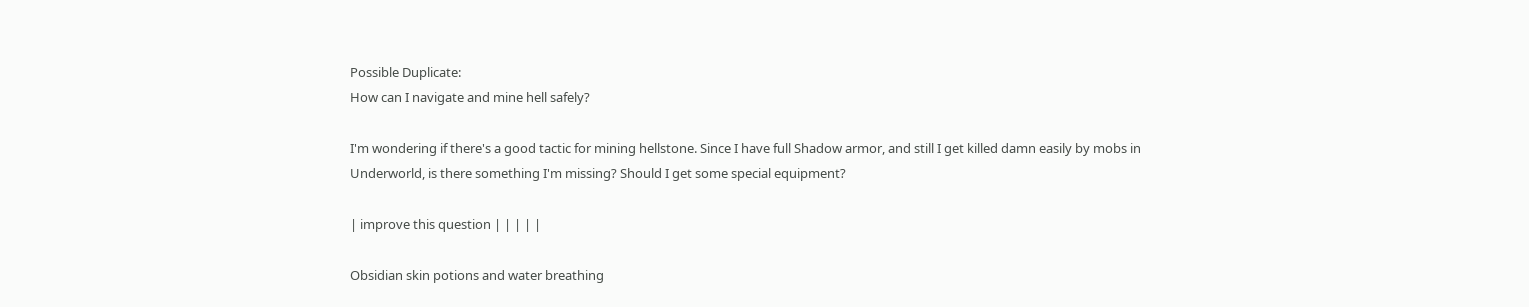Possible Duplicate:
How can I navigate and mine hell safely?

I'm wondering if there's a good tactic for mining hellstone. Since I have full Shadow armor, and still I get killed damn easily by mobs in Underworld, is there something I'm missing? Should I get some special equipment?

| improve this question | | | | |

Obsidian skin potions and water breathing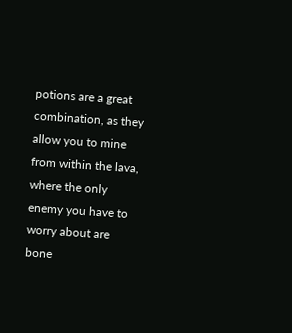potions are a great combination, as they allow you to mine from within the lava, where the only enemy you have to worry about are bone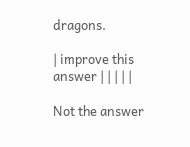dragons.

| improve this answer | | | | |

Not the answer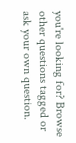you're looking for? Browse other questions tagged or ask your own question.